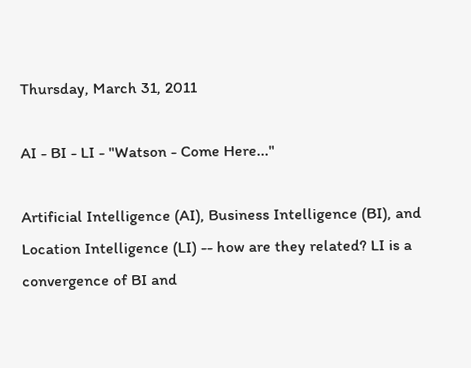Thursday, March 31, 2011

AI - BI - LI - "Watson - Come Here..."

Artificial Intelligence (AI), Business Intelligence (BI), and Location Intelligence (LI) -- how are they related? LI is a convergence of BI and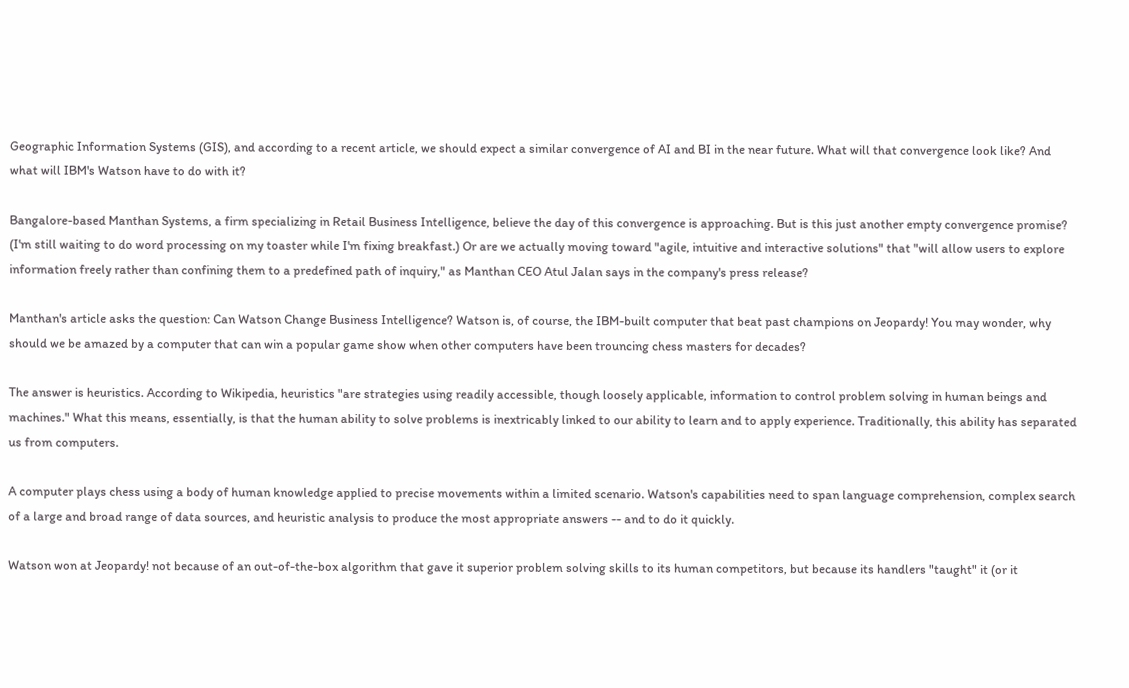Geographic Information Systems (GIS), and according to a recent article, we should expect a similar convergence of AI and BI in the near future. What will that convergence look like? And what will IBM's Watson have to do with it?

Bangalore-based Manthan Systems, a firm specializing in Retail Business Intelligence, believe the day of this convergence is approaching. But is this just another empty convergence promise? (I'm still waiting to do word processing on my toaster while I'm fixing breakfast.) Or are we actually moving toward "agile, intuitive and interactive solutions" that "will allow users to explore information freely rather than confining them to a predefined path of inquiry," as Manthan CEO Atul Jalan says in the company's press release?

Manthan's article asks the question: Can Watson Change Business Intelligence? Watson is, of course, the IBM-built computer that beat past champions on Jeopardy! You may wonder, why should we be amazed by a computer that can win a popular game show when other computers have been trouncing chess masters for decades?

The answer is heuristics. According to Wikipedia, heuristics "are strategies using readily accessible, though loosely applicable, information to control problem solving in human beings and machines." What this means, essentially, is that the human ability to solve problems is inextricably linked to our ability to learn and to apply experience. Traditionally, this ability has separated us from computers.

A computer plays chess using a body of human knowledge applied to precise movements within a limited scenario. Watson's capabilities need to span language comprehension, complex search of a large and broad range of data sources, and heuristic analysis to produce the most appropriate answers -- and to do it quickly.

Watson won at Jeopardy! not because of an out-of-the-box algorithm that gave it superior problem solving skills to its human competitors, but because its handlers "taught" it (or it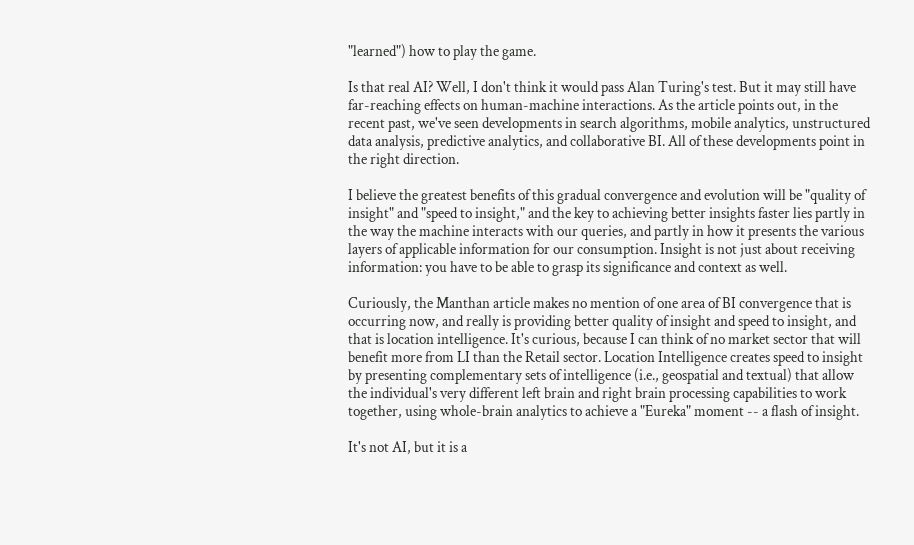"learned") how to play the game.

Is that real AI? Well, I don't think it would pass Alan Turing's test. But it may still have far-reaching effects on human-machine interactions. As the article points out, in the recent past, we've seen developments in search algorithms, mobile analytics, unstructured data analysis, predictive analytics, and collaborative BI. All of these developments point in the right direction.

I believe the greatest benefits of this gradual convergence and evolution will be "quality of insight" and "speed to insight," and the key to achieving better insights faster lies partly in the way the machine interacts with our queries, and partly in how it presents the various layers of applicable information for our consumption. Insight is not just about receiving information: you have to be able to grasp its significance and context as well.

Curiously, the Manthan article makes no mention of one area of BI convergence that is occurring now, and really is providing better quality of insight and speed to insight, and that is location intelligence. It's curious, because I can think of no market sector that will benefit more from LI than the Retail sector. Location Intelligence creates speed to insight by presenting complementary sets of intelligence (i.e., geospatial and textual) that allow the individual's very different left brain and right brain processing capabilities to work together, using whole-brain analytics to achieve a "Eureka" moment -- a flash of insight.

It's not AI, but it is a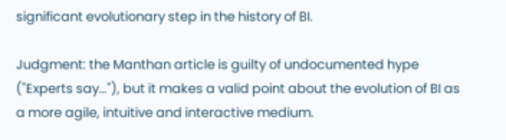significant evolutionary step in the history of BI.

Judgment: the Manthan article is guilty of undocumented hype ("Experts say…"), but it makes a valid point about the evolution of BI as a more agile, intuitive and interactive medium.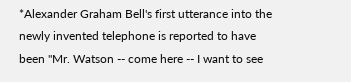*Alexander Graham Bell's first utterance into the newly invented telephone is reported to have been "Mr. Watson -- come here -- I want to see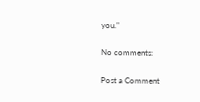you."

No comments:

Post a Comment